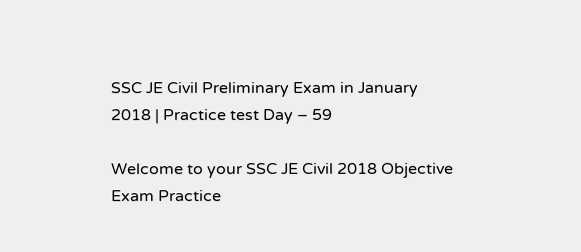SSC JE Civil Preliminary Exam in January 2018 | Practice test Day – 59

Welcome to your SSC JE Civil 2018 Objective Exam Practice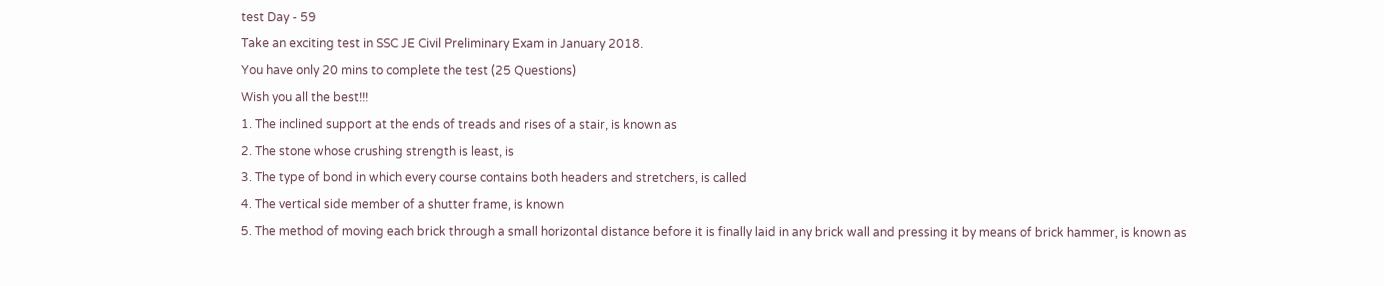test Day - 59
Take an exciting test in SSC JE Civil Preliminary Exam in January 2018.
You have only 20 mins to complete the test (25 Questions)
Wish you all the best!!!
1. The inclined support at the ends of treads and rises of a stair, is known as
2. The stone whose crushing strength is least, is
3. The type of bond in which every course contains both headers and stretchers, is called
4. The vertical side member of a shutter frame, is known
5. The method of moving each brick through a small horizontal distance before it is finally laid in any brick wall and pressing it by means of brick hammer, is known as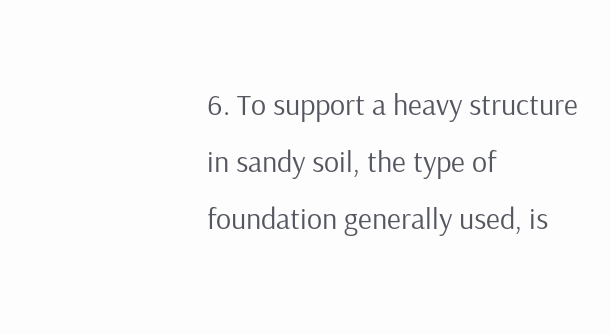6. To support a heavy structure in sandy soil, the type of foundation generally used, is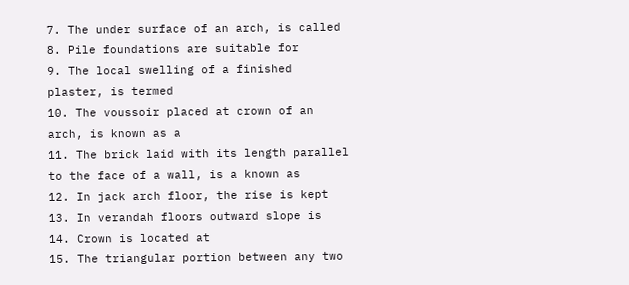7. The under surface of an arch, is called
8. Pile foundations are suitable for
9. The local swelling of a finished plaster, is termed
10. The voussoir placed at crown of an arch, is known as a
11. The brick laid with its length parallel to the face of a wall, is a known as
12. In jack arch floor, the rise is kept
13. In verandah floors outward slope is
14. Crown is located at
15. The triangular portion between any two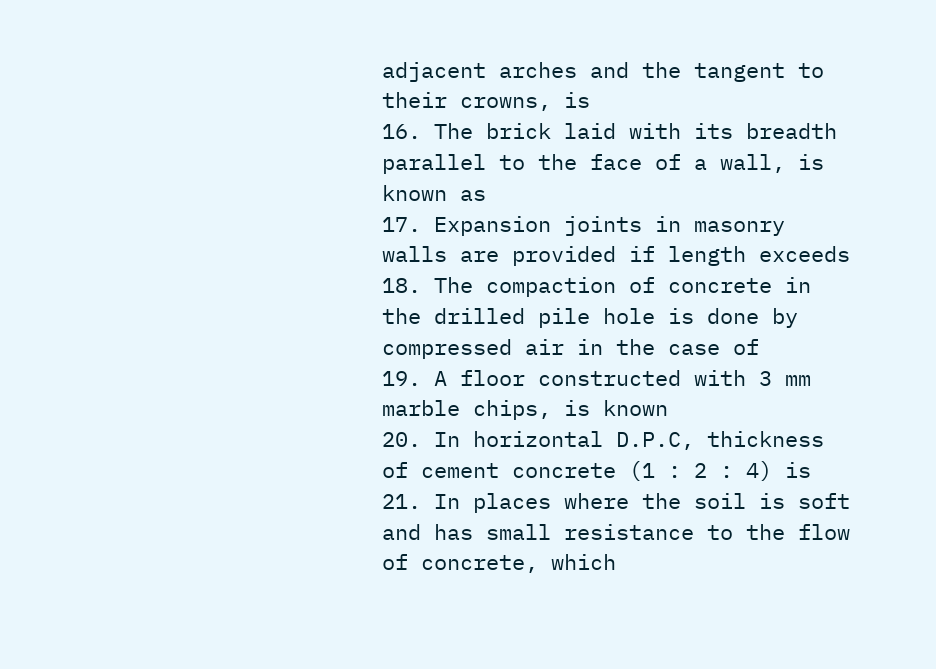adjacent arches and the tangent to their crowns, is
16. The brick laid with its breadth parallel to the face of a wall, is known as
17. Expansion joints in masonry walls are provided if length exceeds
18. The compaction of concrete in the drilled pile hole is done by compressed air in the case of
19. A floor constructed with 3 mm marble chips, is known
20. In horizontal D.P.C, thickness of cement concrete (1 : 2 : 4) is
21. In places where the soil is soft and has small resistance to the flow of concrete, which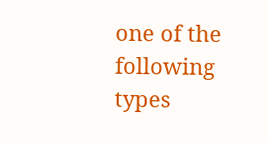one of the following types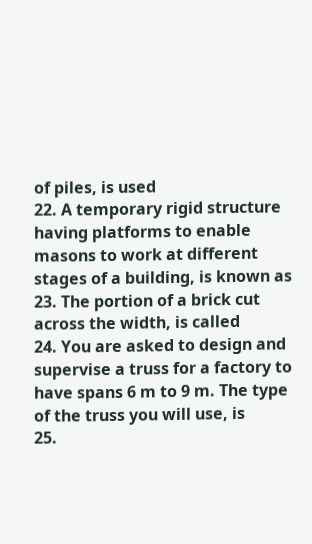of piles, is used
22. A temporary rigid structure having platforms to enable masons to work at different stages of a building, is known as
23. The portion of a brick cut across the width, is called
24. You are asked to design and supervise a truss for a factory to have spans 6 m to 9 m. The type of the truss you will use, is
25.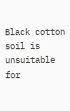Black cotton soil is unsuitable for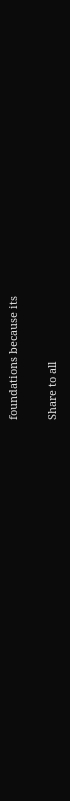foundations because its

Share to all